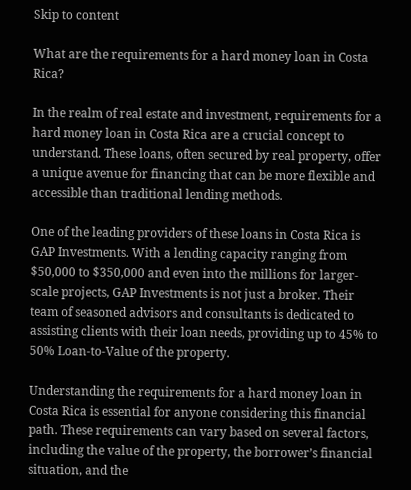Skip to content

What are the requirements for a hard money loan in Costa Rica?

In the realm of real estate and investment, requirements for a hard money loan in Costa Rica are a crucial concept to understand. These loans, often secured by real property, offer a unique avenue for financing that can be more flexible and accessible than traditional lending methods.

One of the leading providers of these loans in Costa Rica is GAP Investments. With a lending capacity ranging from $50,000 to $350,000 and even into the millions for larger-scale projects, GAP Investments is not just a broker. Their team of seasoned advisors and consultants is dedicated to assisting clients with their loan needs, providing up to 45% to 50% Loan-to-Value of the property.

Understanding the requirements for a hard money loan in Costa Rica is essential for anyone considering this financial path. These requirements can vary based on several factors, including the value of the property, the borrower’s financial situation, and the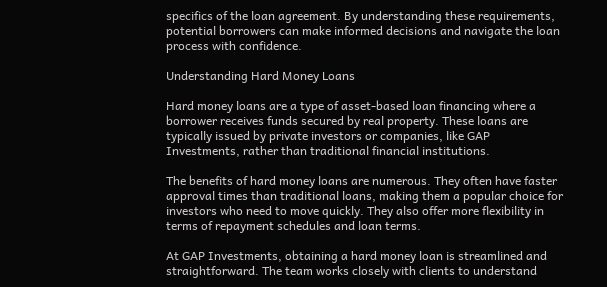specifics of the loan agreement. By understanding these requirements, potential borrowers can make informed decisions and navigate the loan process with confidence.

Understanding Hard Money Loans

Hard money loans are a type of asset-based loan financing where a borrower receives funds secured by real property. These loans are typically issued by private investors or companies, like GAP Investments, rather than traditional financial institutions.

The benefits of hard money loans are numerous. They often have faster approval times than traditional loans, making them a popular choice for investors who need to move quickly. They also offer more flexibility in terms of repayment schedules and loan terms.

At GAP Investments, obtaining a hard money loan is streamlined and straightforward. The team works closely with clients to understand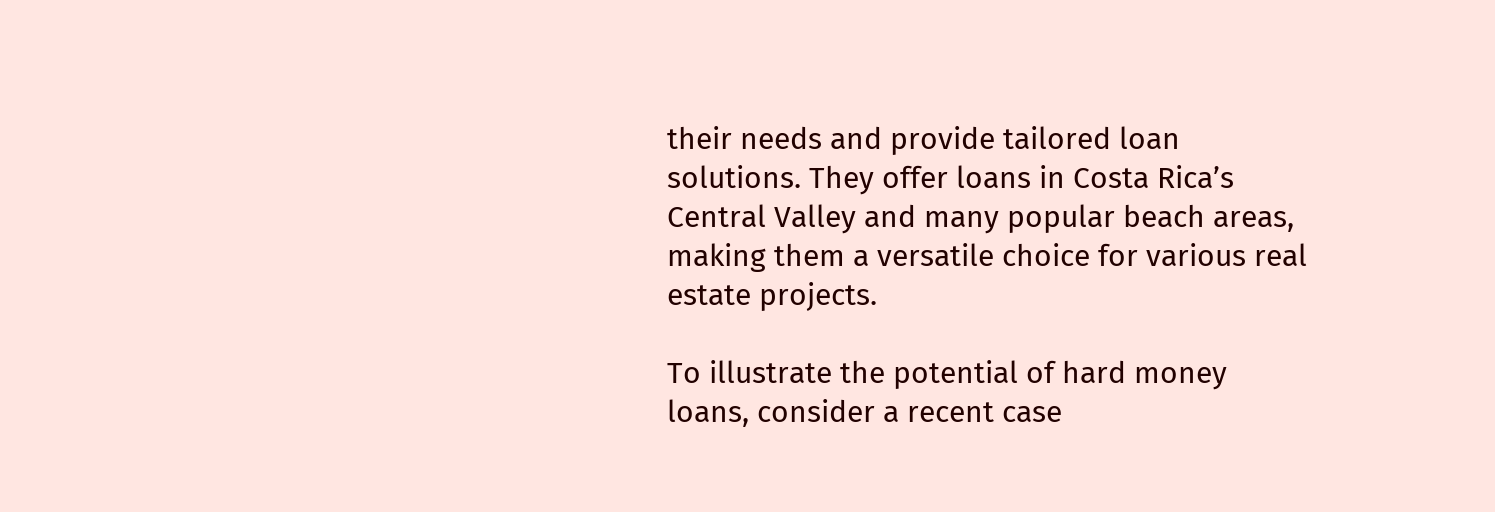their needs and provide tailored loan solutions. They offer loans in Costa Rica’s Central Valley and many popular beach areas, making them a versatile choice for various real estate projects.

To illustrate the potential of hard money loans, consider a recent case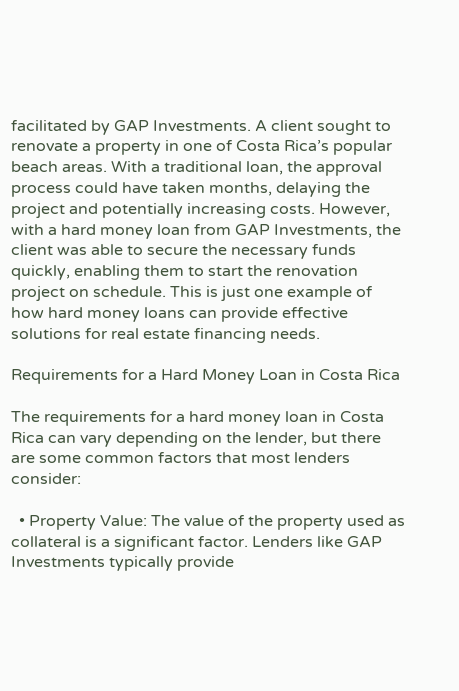facilitated by GAP Investments. A client sought to renovate a property in one of Costa Rica’s popular beach areas. With a traditional loan, the approval process could have taken months, delaying the project and potentially increasing costs. However, with a hard money loan from GAP Investments, the client was able to secure the necessary funds quickly, enabling them to start the renovation project on schedule. This is just one example of how hard money loans can provide effective solutions for real estate financing needs.

Requirements for a Hard Money Loan in Costa Rica

The requirements for a hard money loan in Costa Rica can vary depending on the lender, but there are some common factors that most lenders consider:

  • Property Value: The value of the property used as collateral is a significant factor. Lenders like GAP Investments typically provide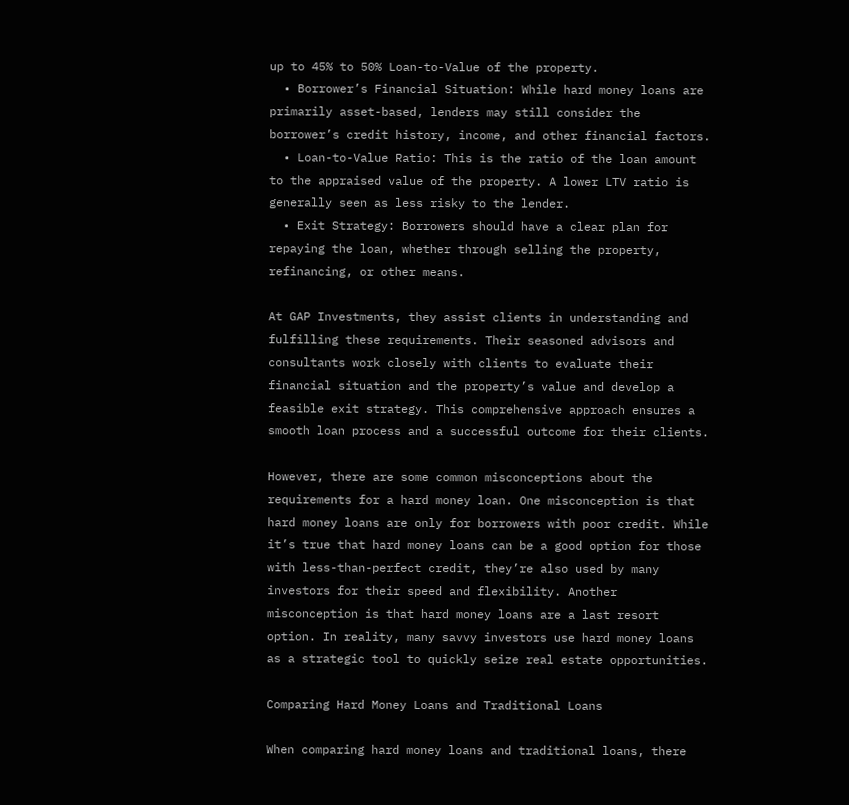up to 45% to 50% Loan-to-Value of the property.
  • Borrower’s Financial Situation: While hard money loans are primarily asset-based, lenders may still consider the borrower’s credit history, income, and other financial factors.
  • Loan-to-Value Ratio: This is the ratio of the loan amount to the appraised value of the property. A lower LTV ratio is generally seen as less risky to the lender.
  • Exit Strategy: Borrowers should have a clear plan for repaying the loan, whether through selling the property, refinancing, or other means.

At GAP Investments, they assist clients in understanding and fulfilling these requirements. Their seasoned advisors and consultants work closely with clients to evaluate their financial situation and the property’s value and develop a feasible exit strategy. This comprehensive approach ensures a smooth loan process and a successful outcome for their clients.

However, there are some common misconceptions about the requirements for a hard money loan. One misconception is that hard money loans are only for borrowers with poor credit. While it’s true that hard money loans can be a good option for those with less-than-perfect credit, they’re also used by many investors for their speed and flexibility. Another misconception is that hard money loans are a last resort option. In reality, many savvy investors use hard money loans as a strategic tool to quickly seize real estate opportunities.

Comparing Hard Money Loans and Traditional Loans

When comparing hard money loans and traditional loans, there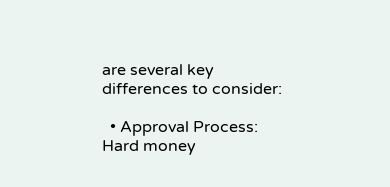are several key differences to consider:

  • Approval Process: Hard money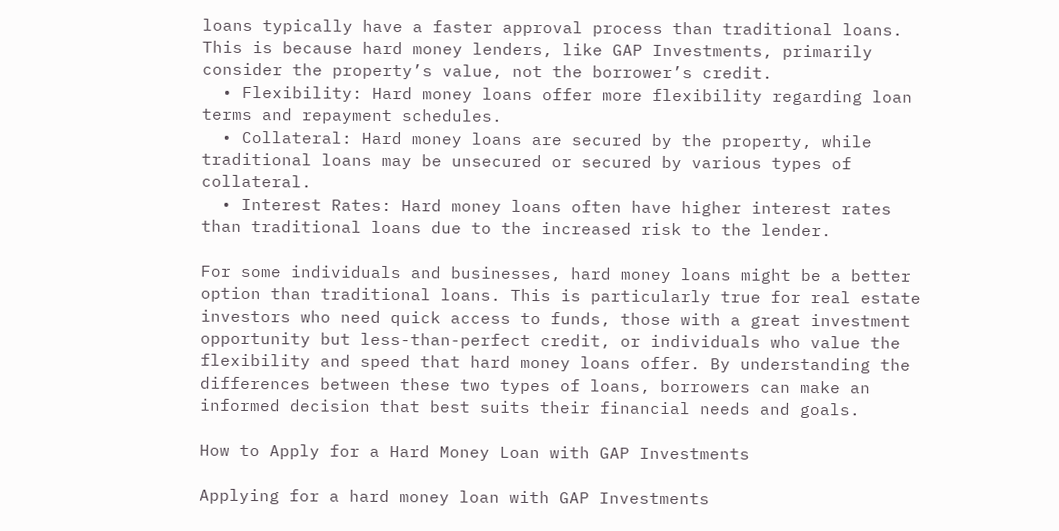loans typically have a faster approval process than traditional loans. This is because hard money lenders, like GAP Investments, primarily consider the property’s value, not the borrower’s credit.
  • Flexibility: Hard money loans offer more flexibility regarding loan terms and repayment schedules.
  • Collateral: Hard money loans are secured by the property, while traditional loans may be unsecured or secured by various types of collateral.
  • Interest Rates: Hard money loans often have higher interest rates than traditional loans due to the increased risk to the lender.

For some individuals and businesses, hard money loans might be a better option than traditional loans. This is particularly true for real estate investors who need quick access to funds, those with a great investment opportunity but less-than-perfect credit, or individuals who value the flexibility and speed that hard money loans offer. By understanding the differences between these two types of loans, borrowers can make an informed decision that best suits their financial needs and goals.

How to Apply for a Hard Money Loan with GAP Investments

Applying for a hard money loan with GAP Investments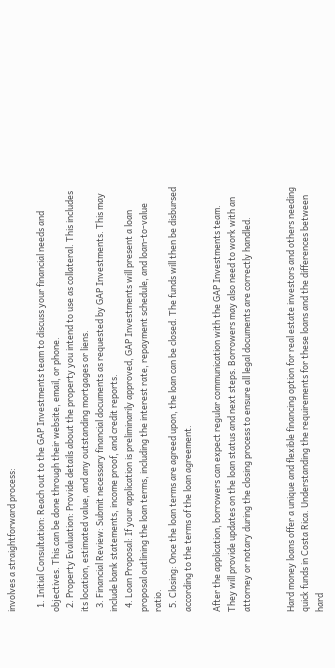involves a straightforward process:

  1. Initial Consultation: Reach out to the GAP Investments team to discuss your financial needs and objectives. This can be done through their website, email, or phone.
  2. Property Evaluation: Provide details about the property you intend to use as collateral. This includes its location, estimated value, and any outstanding mortgages or liens.
  3. Financial Review: Submit necessary financial documents as requested by GAP Investments. This may include bank statements, income proof, and credit reports.
  4. Loan Proposal: If your application is preliminarily approved, GAP Investments will present a loan proposal outlining the loan terms, including the interest rate, repayment schedule, and loan-to-value ratio.
  5. Closing: Once the loan terms are agreed upon, the loan can be closed. The funds will then be disbursed according to the terms of the loan agreement.

After the application, borrowers can expect regular communication with the GAP Investments team. They will provide updates on the loan status and next steps. Borrowers may also need to work with an attorney or notary during the closing process to ensure all legal documents are correctly handled.


Hard money loans offer a unique and flexible financing option for real estate investors and others needing quick funds in Costa Rica. Understanding the requirements for these loans and the differences between hard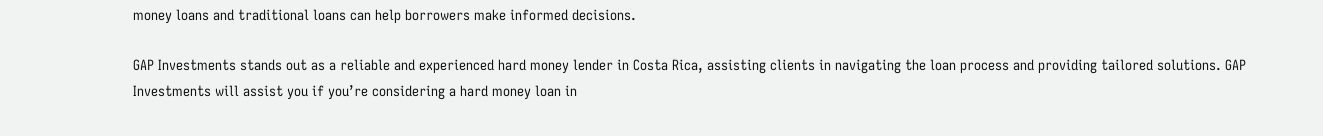money loans and traditional loans can help borrowers make informed decisions.

GAP Investments stands out as a reliable and experienced hard money lender in Costa Rica, assisting clients in navigating the loan process and providing tailored solutions. GAP Investments will assist you if you’re considering a hard money loan in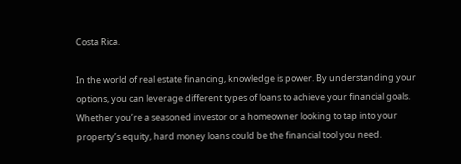Costa Rica.

In the world of real estate financing, knowledge is power. By understanding your options, you can leverage different types of loans to achieve your financial goals. Whether you’re a seasoned investor or a homeowner looking to tap into your property’s equity, hard money loans could be the financial tool you need.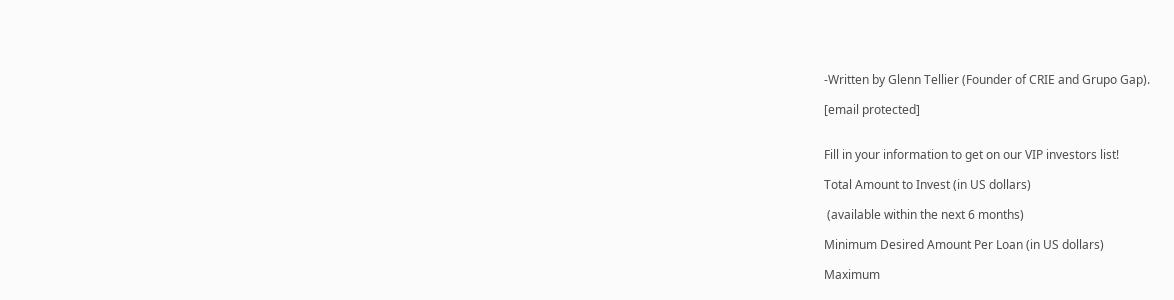-Written by Glenn Tellier (Founder of CRIE and Grupo Gap).

[email protected]


Fill in your information to get on our VIP investors list!

Total Amount to Invest (in US dollars)

 (available within the next 6 months)

Minimum Desired Amount Per Loan (in US dollars)

Maximum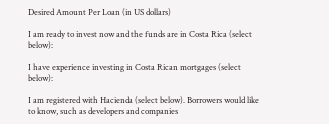Desired Amount Per Loan (in US dollars)

I am ready to invest now and the funds are in Costa Rica (select below):

I have experience investing in Costa Rican mortgages (select below):

I am registered with Hacienda (select below). Borrowers would like to know, such as developers and companies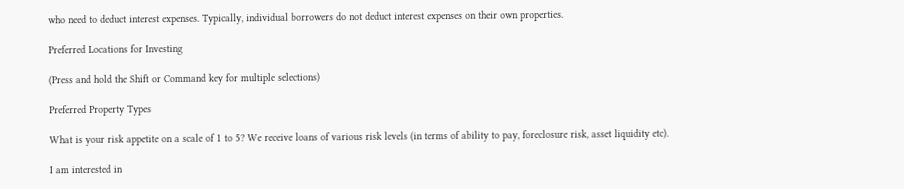who need to deduct interest expenses. Typically, individual borrowers do not deduct interest expenses on their own properties.

Preferred Locations for Investing

(Press and hold the Shift or Command key for multiple selections)

Preferred Property Types

What is your risk appetite on a scale of 1 to 5? We receive loans of various risk levels (in terms of ability to pay, foreclosure risk, asset liquidity etc).

I am interested in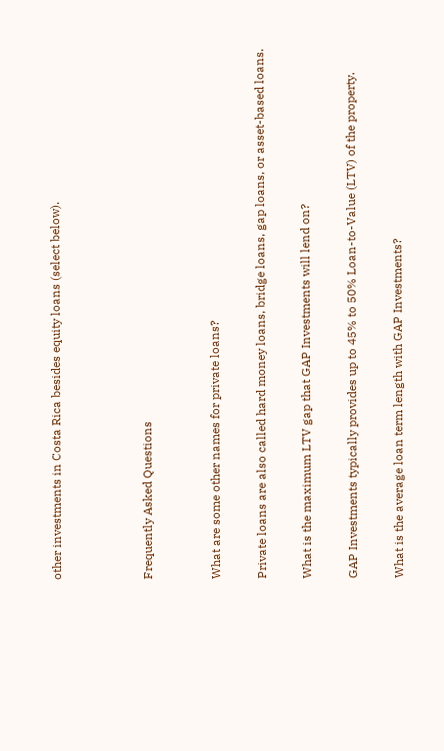other investments in Costa Rica besides equity loans (select below).



Frequently Asked Questions


What are some other names for private loans?

Private loans are also called hard money loans, bridge loans, gap loans, or asset-based loans.

What is the maximum LTV gap that GAP Investments will lend on?

GAP Investments typically provides up to 45% to 50% Loan-to-Value (LTV) of the property.

What is the average loan term length with GAP Investments?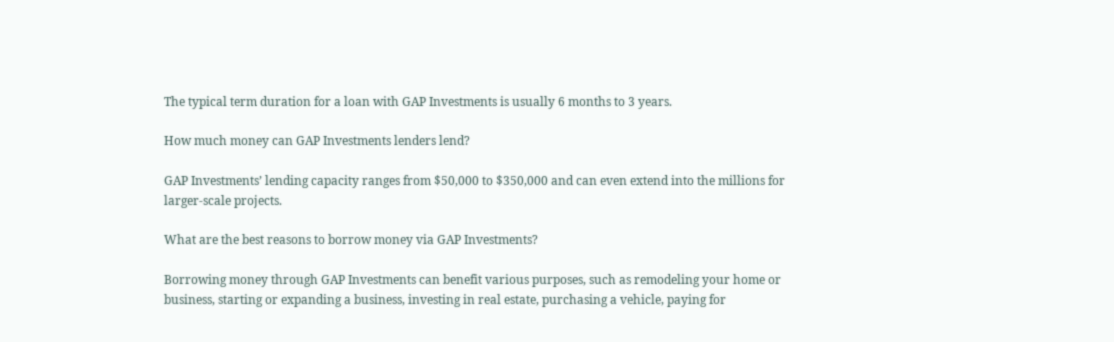The typical term duration for a loan with GAP Investments is usually 6 months to 3 years.

How much money can GAP Investments lenders lend?

GAP Investments’ lending capacity ranges from $50,000 to $350,000 and can even extend into the millions for larger-scale projects.

What are the best reasons to borrow money via GAP Investments?

Borrowing money through GAP Investments can benefit various purposes, such as remodeling your home or business, starting or expanding a business, investing in real estate, purchasing a vehicle, paying for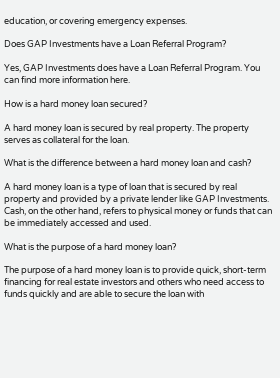education, or covering emergency expenses.

Does GAP Investments have a Loan Referral Program?

Yes, GAP Investments does have a Loan Referral Program. You can find more information here.

How is a hard money loan secured?

A hard money loan is secured by real property. The property serves as collateral for the loan.

What is the difference between a hard money loan and cash?

A hard money loan is a type of loan that is secured by real property and provided by a private lender like GAP Investments. Cash, on the other hand, refers to physical money or funds that can be immediately accessed and used.

What is the purpose of a hard money loan?

The purpose of a hard money loan is to provide quick, short-term financing for real estate investors and others who need access to funds quickly and are able to secure the loan with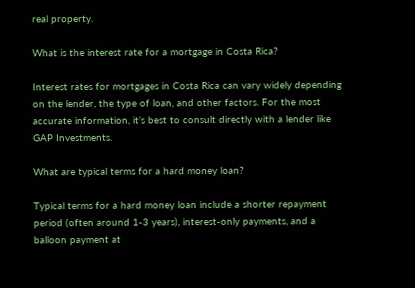real property.

What is the interest rate for a mortgage in Costa Rica?

Interest rates for mortgages in Costa Rica can vary widely depending on the lender, the type of loan, and other factors. For the most accurate information, it’s best to consult directly with a lender like GAP Investments.

What are typical terms for a hard money loan?

Typical terms for a hard money loan include a shorter repayment period (often around 1-3 years), interest-only payments, and a balloon payment at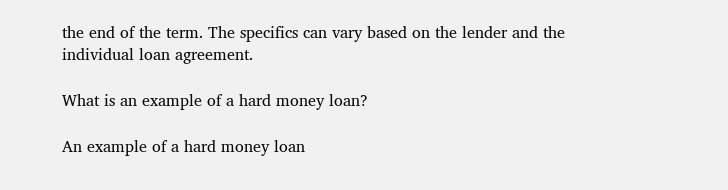the end of the term. The specifics can vary based on the lender and the individual loan agreement.

What is an example of a hard money loan?

An example of a hard money loan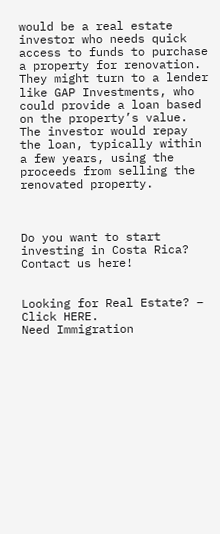would be a real estate investor who needs quick access to funds to purchase a property for renovation. They might turn to a lender like GAP Investments, who could provide a loan based on the property’s value. The investor would repay the loan, typically within a few years, using the proceeds from selling the renovated property.



Do you want to start investing in Costa Rica? Contact us here!


Looking for Real Estate? – Click HERE.
Need Immigration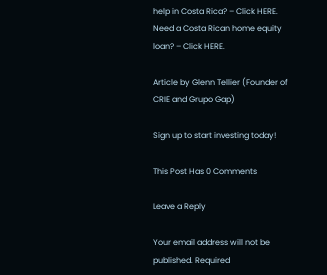help in Costa Rica? – Click HERE.
Need a Costa Rican home equity loan? – Click HERE.

Article by Glenn Tellier (Founder of CRIE and Grupo Gap)

Sign up to start investing today!

This Post Has 0 Comments

Leave a Reply

Your email address will not be published. Required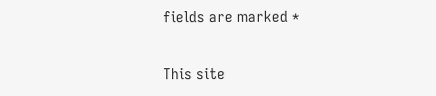fields are marked *

This site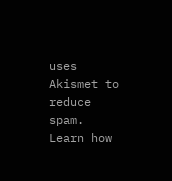uses Akismet to reduce spam. Learn how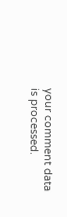your comment data is processed.